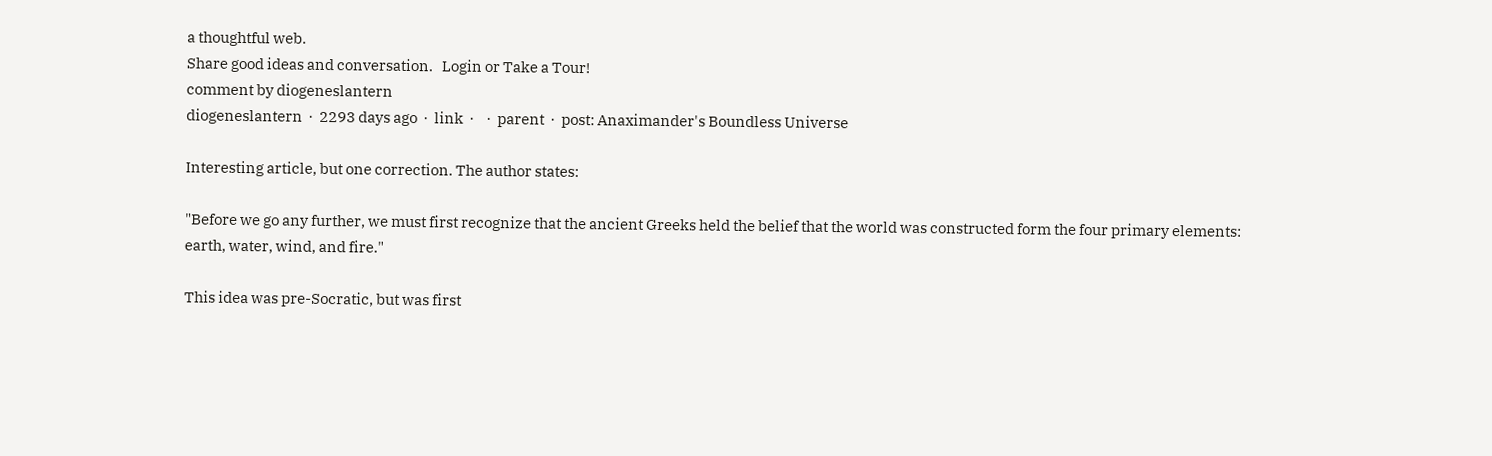a thoughtful web.
Share good ideas and conversation.   Login or Take a Tour!
comment by diogeneslantern
diogeneslantern  ·  2293 days ago  ·  link  ·    ·  parent  ·  post: Anaximander's Boundless Universe

Interesting article, but one correction. The author states:

"Before we go any further, we must first recognize that the ancient Greeks held the belief that the world was constructed form the four primary elements: earth, water, wind, and fire."

This idea was pre-Socratic, but was first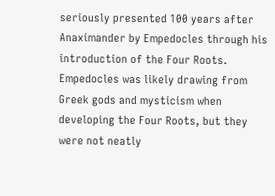seriously presented 100 years after Anaximander by Empedocles through his introduction of the Four Roots. Empedocles was likely drawing from Greek gods and mysticism when developing the Four Roots, but they were not neatly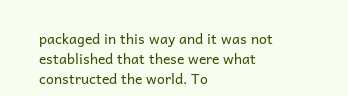packaged in this way and it was not established that these were what constructed the world. To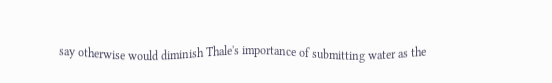say otherwise would diminish Thale's importance of submitting water as the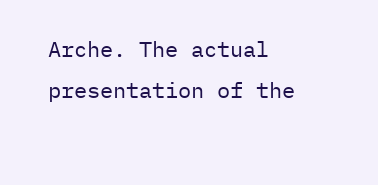Arche. The actual presentation of the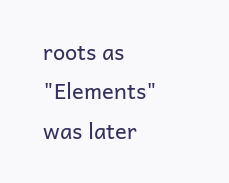roots as "Elements" was later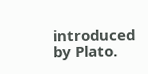introduced by Plato.